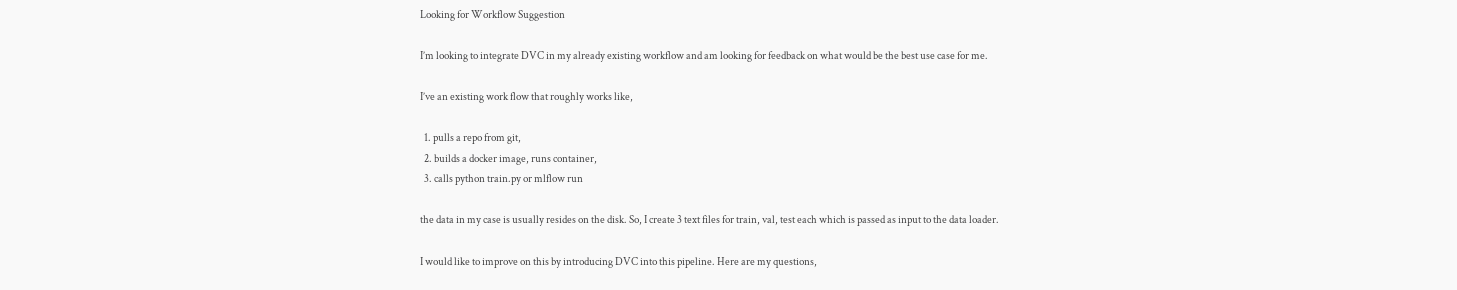Looking for Workflow Suggestion

I’m looking to integrate DVC in my already existing workflow and am looking for feedback on what would be the best use case for me.

I’ve an existing work flow that roughly works like,

  1. pulls a repo from git,
  2. builds a docker image, runs container,
  3. calls python train.py or mlflow run

the data in my case is usually resides on the disk. So, I create 3 text files for train, val, test each which is passed as input to the data loader.

I would like to improve on this by introducing DVC into this pipeline. Here are my questions,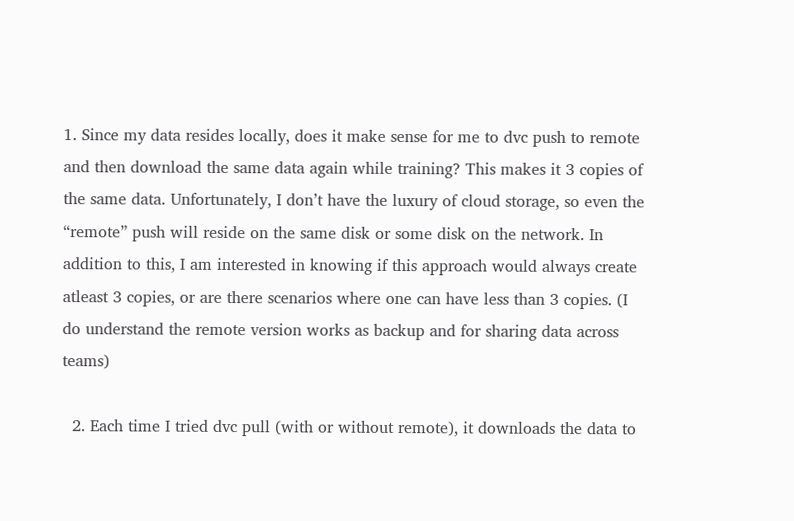1. Since my data resides locally, does it make sense for me to dvc push to remote and then download the same data again while training? This makes it 3 copies of the same data. Unfortunately, I don’t have the luxury of cloud storage, so even the “remote” push will reside on the same disk or some disk on the network. In addition to this, I am interested in knowing if this approach would always create atleast 3 copies, or are there scenarios where one can have less than 3 copies. (I do understand the remote version works as backup and for sharing data across teams)

  2. Each time I tried dvc pull (with or without remote), it downloads the data to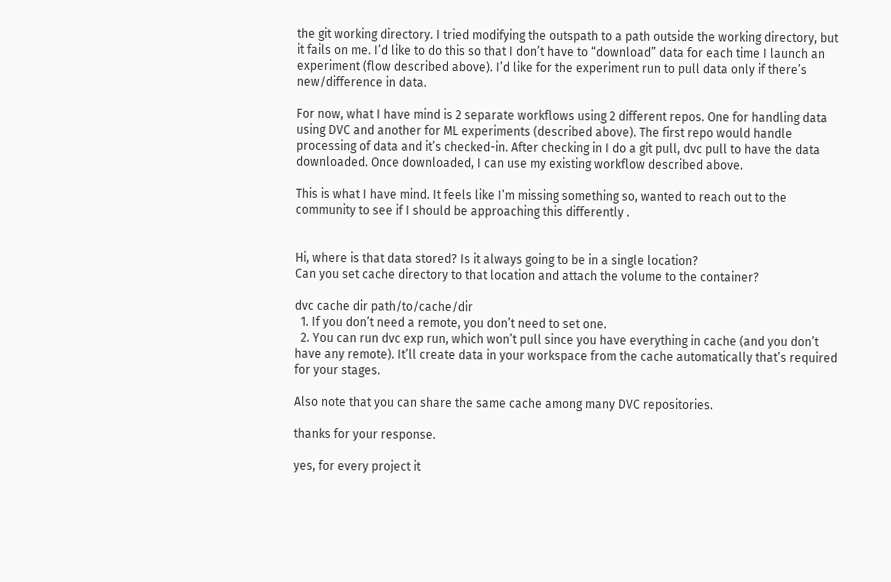the git working directory. I tried modifying the outspath to a path outside the working directory, but it fails on me. I’d like to do this so that I don’t have to “download” data for each time I launch an experiment (flow described above). I’d like for the experiment run to pull data only if there’s new/difference in data.

For now, what I have mind is 2 separate workflows using 2 different repos. One for handling data using DVC and another for ML experiments (described above). The first repo would handle processing of data and it’s checked-in. After checking in I do a git pull, dvc pull to have the data downloaded. Once downloaded, I can use my existing workflow described above.

This is what I have mind. It feels like I’m missing something so, wanted to reach out to the community to see if I should be approaching this differently .


Hi, where is that data stored? Is it always going to be in a single location?
Can you set cache directory to that location and attach the volume to the container?

dvc cache dir path/to/cache/dir
  1. If you don’t need a remote, you don’t need to set one.
  2. You can run dvc exp run, which won’t pull since you have everything in cache (and you don’t have any remote). It’ll create data in your workspace from the cache automatically that’s required for your stages.

Also note that you can share the same cache among many DVC repositories.

thanks for your response.

yes, for every project it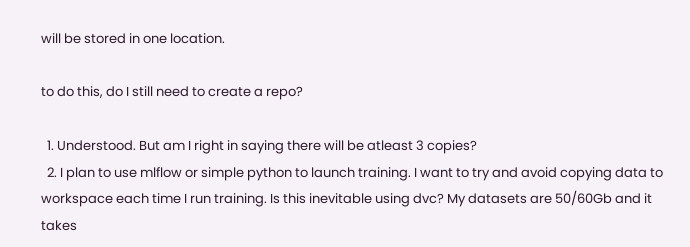will be stored in one location.

to do this, do I still need to create a repo?

  1. Understood. But am I right in saying there will be atleast 3 copies?
  2. I plan to use mlflow or simple python to launch training. I want to try and avoid copying data to workspace each time I run training. Is this inevitable using dvc? My datasets are 50/60Gb and it takes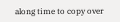along time to copy over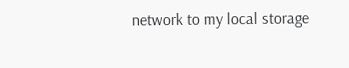network to my local storage